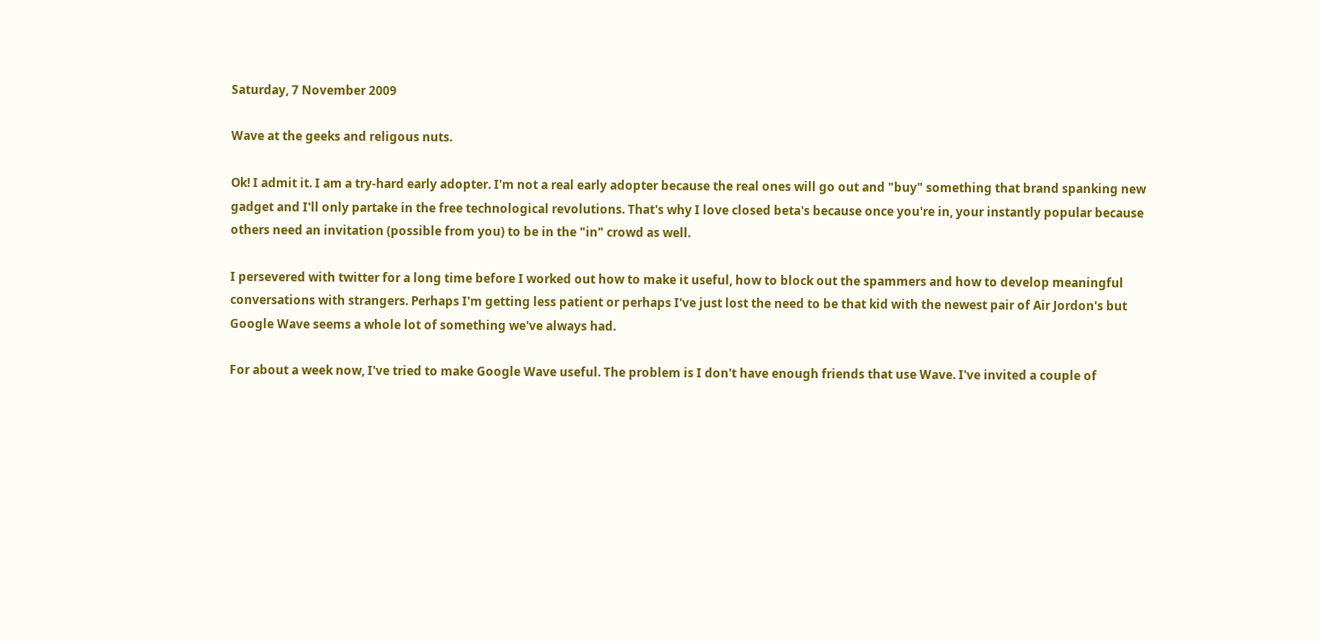Saturday, 7 November 2009

Wave at the geeks and religous nuts.

Ok! I admit it. I am a try-hard early adopter. I'm not a real early adopter because the real ones will go out and "buy" something that brand spanking new gadget and I'll only partake in the free technological revolutions. That's why I love closed beta's because once you're in, your instantly popular because others need an invitation (possible from you) to be in the "in" crowd as well.

I persevered with twitter for a long time before I worked out how to make it useful, how to block out the spammers and how to develop meaningful conversations with strangers. Perhaps I'm getting less patient or perhaps I've just lost the need to be that kid with the newest pair of Air Jordon's but Google Wave seems a whole lot of something we've always had.

For about a week now, I've tried to make Google Wave useful. The problem is I don't have enough friends that use Wave. I've invited a couple of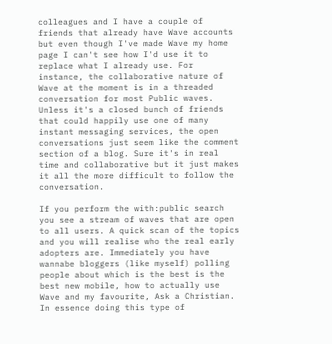colleagues and I have a couple of friends that already have Wave accounts but even though I've made Wave my home page I can't see how I'd use it to replace what I already use. For instance, the collaborative nature of Wave at the moment is in a threaded conversation for most Public waves. Unless it's a closed bunch of friends that could happily use one of many instant messaging services, the open conversations just seem like the comment section of a blog. Sure it's in real time and collaborative but it just makes it all the more difficult to follow the conversation.

If you perform the with:public search you see a stream of waves that are open to all users. A quick scan of the topics and you will realise who the real early adopters are. Immediately you have wannabe bloggers (like myself) polling people about which is the best is the best new mobile, how to actually use Wave and my favourite, Ask a Christian. In essence doing this type of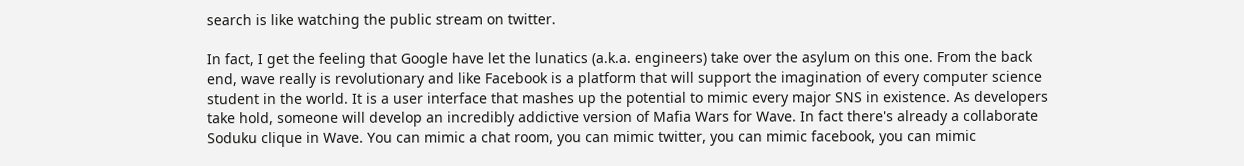search is like watching the public stream on twitter.

In fact, I get the feeling that Google have let the lunatics (a.k.a. engineers) take over the asylum on this one. From the back end, wave really is revolutionary and like Facebook is a platform that will support the imagination of every computer science student in the world. It is a user interface that mashes up the potential to mimic every major SNS in existence. As developers take hold, someone will develop an incredibly addictive version of Mafia Wars for Wave. In fact there's already a collaborate Soduku clique in Wave. You can mimic a chat room, you can mimic twitter, you can mimic facebook, you can mimic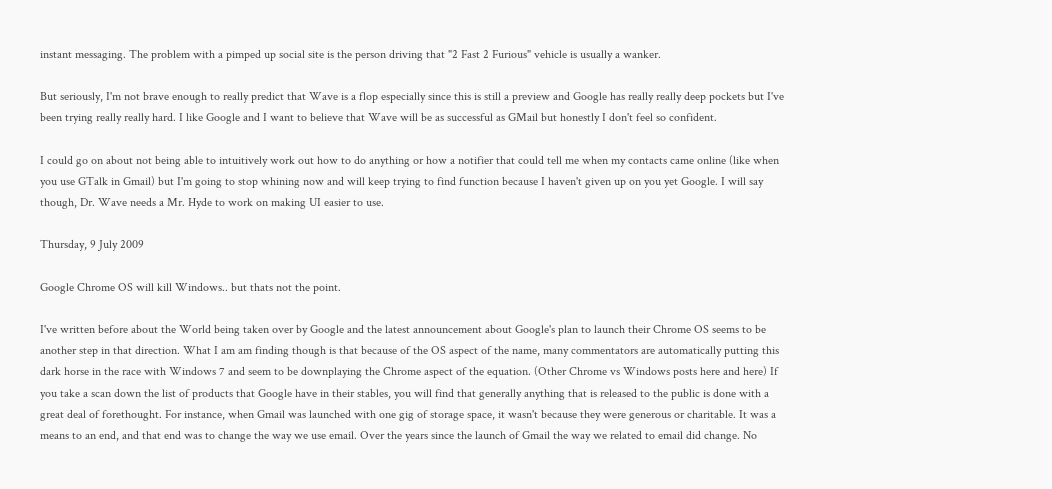instant messaging. The problem with a pimped up social site is the person driving that "2 Fast 2 Furious" vehicle is usually a wanker.

But seriously, I'm not brave enough to really predict that Wave is a flop especially since this is still a preview and Google has really really deep pockets but I've been trying really really hard. I like Google and I want to believe that Wave will be as successful as GMail but honestly I don't feel so confident.

I could go on about not being able to intuitively work out how to do anything or how a notifier that could tell me when my contacts came online (like when you use GTalk in Gmail) but I'm going to stop whining now and will keep trying to find function because I haven't given up on you yet Google. I will say though, Dr. Wave needs a Mr. Hyde to work on making UI easier to use.

Thursday, 9 July 2009

Google Chrome OS will kill Windows.. but thats not the point.

I've written before about the World being taken over by Google and the latest announcement about Google's plan to launch their Chrome OS seems to be another step in that direction. What I am am finding though is that because of the OS aspect of the name, many commentators are automatically putting this dark horse in the race with Windows 7 and seem to be downplaying the Chrome aspect of the equation. (Other Chrome vs Windows posts here and here) If you take a scan down the list of products that Google have in their stables, you will find that generally anything that is released to the public is done with a great deal of forethought. For instance, when Gmail was launched with one gig of storage space, it wasn't because they were generous or charitable. It was a means to an end, and that end was to change the way we use email. Over the years since the launch of Gmail the way we related to email did change. No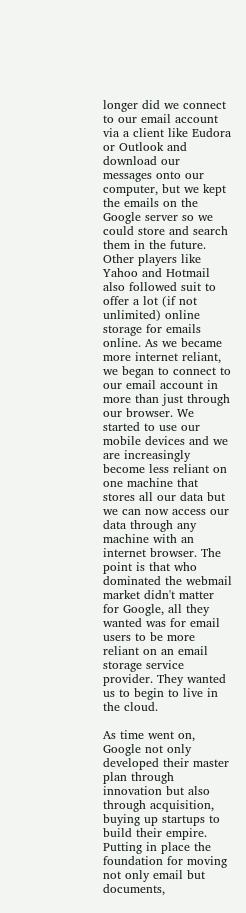longer did we connect to our email account via a client like Eudora or Outlook and download our messages onto our computer, but we kept the emails on the Google server so we could store and search them in the future. Other players like Yahoo and Hotmail also followed suit to offer a lot (if not unlimited) online storage for emails online. As we became more internet reliant, we began to connect to our email account in more than just through our browser. We started to use our mobile devices and we are increasingly become less reliant on one machine that stores all our data but we can now access our data through any machine with an internet browser. The point is that who dominated the webmail market didn't matter for Google, all they wanted was for email users to be more reliant on an email storage service provider. They wanted us to begin to live in the cloud.

As time went on, Google not only developed their master plan through innovation but also through acquisition, buying up startups to build their empire. Putting in place the foundation for moving not only email but documents,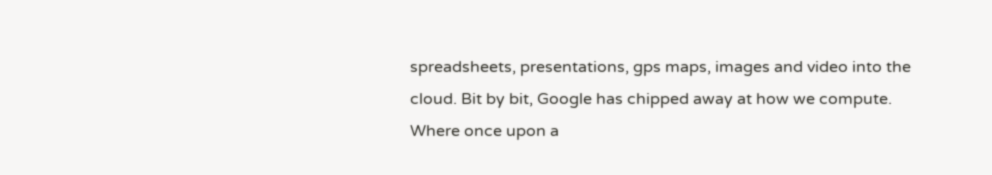spreadsheets, presentations, gps maps, images and video into the cloud. Bit by bit, Google has chipped away at how we compute. Where once upon a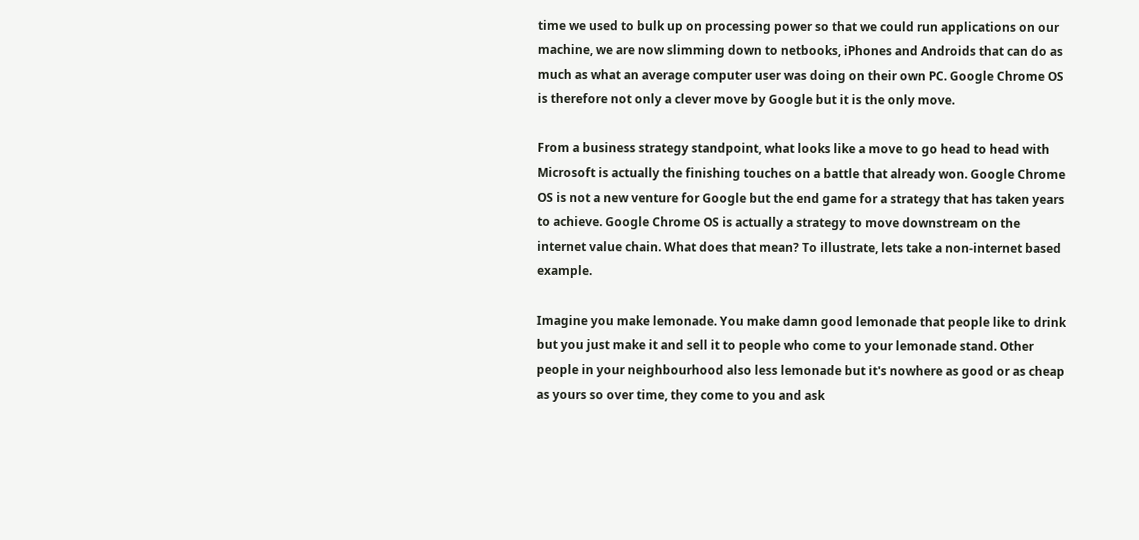time we used to bulk up on processing power so that we could run applications on our machine, we are now slimming down to netbooks, iPhones and Androids that can do as much as what an average computer user was doing on their own PC. Google Chrome OS is therefore not only a clever move by Google but it is the only move.

From a business strategy standpoint, what looks like a move to go head to head with Microsoft is actually the finishing touches on a battle that already won. Google Chrome OS is not a new venture for Google but the end game for a strategy that has taken years to achieve. Google Chrome OS is actually a strategy to move downstream on the internet value chain. What does that mean? To illustrate, lets take a non-internet based example.

Imagine you make lemonade. You make damn good lemonade that people like to drink but you just make it and sell it to people who come to your lemonade stand. Other people in your neighbourhood also less lemonade but it's nowhere as good or as cheap as yours so over time, they come to you and ask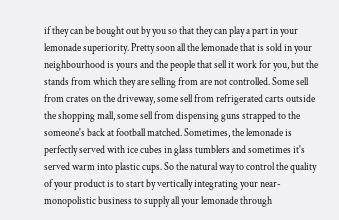if they can be bought out by you so that they can play a part in your lemonade superiority. Pretty soon all the lemonade that is sold in your neighbourhood is yours and the people that sell it work for you, but the stands from which they are selling from are not controlled. Some sell from crates on the driveway, some sell from refrigerated carts outside the shopping mall, some sell from dispensing guns strapped to the someone's back at football matched. Sometimes, the lemonade is perfectly served with ice cubes in glass tumblers and sometimes it's served warm into plastic cups. So the natural way to control the quality of your product is to start by vertically integrating your near-monopolistic business to supply all your lemonade through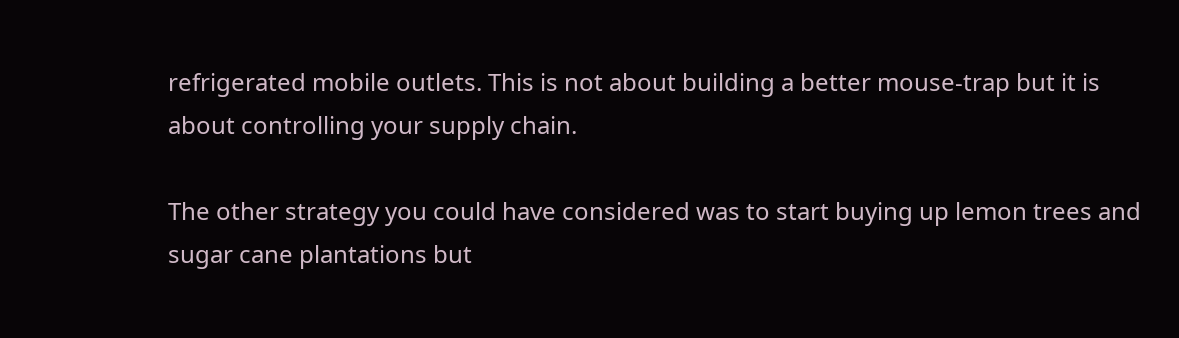refrigerated mobile outlets. This is not about building a better mouse-trap but it is about controlling your supply chain.

The other strategy you could have considered was to start buying up lemon trees and sugar cane plantations but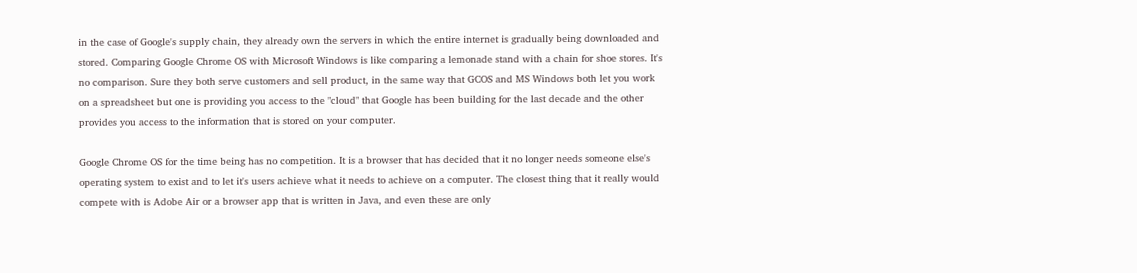in the case of Google's supply chain, they already own the servers in which the entire internet is gradually being downloaded and stored. Comparing Google Chrome OS with Microsoft Windows is like comparing a lemonade stand with a chain for shoe stores. It's no comparison. Sure they both serve customers and sell product, in the same way that GCOS and MS Windows both let you work on a spreadsheet but one is providing you access to the "cloud" that Google has been building for the last decade and the other provides you access to the information that is stored on your computer.

Google Chrome OS for the time being has no competition. It is a browser that has decided that it no longer needs someone else's operating system to exist and to let it's users achieve what it needs to achieve on a computer. The closest thing that it really would compete with is Adobe Air or a browser app that is written in Java, and even these are only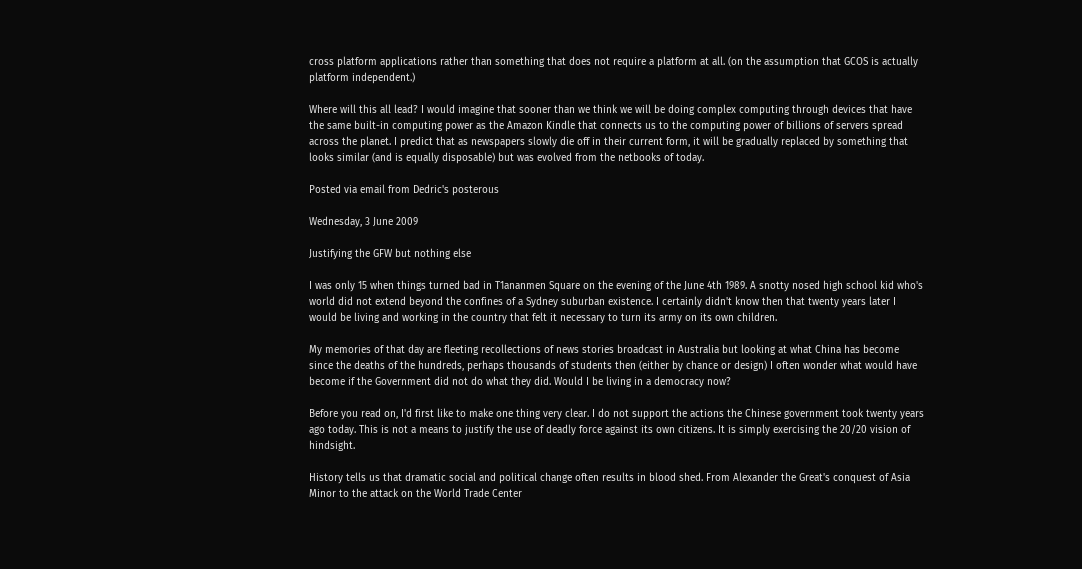cross platform applications rather than something that does not require a platform at all. (on the assumption that GCOS is actually platform independent.)

Where will this all lead? I would imagine that sooner than we think we will be doing complex computing through devices that have the same built-in computing power as the Amazon Kindle that connects us to the computing power of billions of servers spread across the planet. I predict that as newspapers slowly die off in their current form, it will be gradually replaced by something that looks similar (and is equally disposable) but was evolved from the netbooks of today.

Posted via email from Dedric's posterous

Wednesday, 3 June 2009

Justifying the GFW but nothing else

I was only 15 when things turned bad in T1ananmen Square on the evening of the June 4th 1989. A snotty nosed high school kid who's world did not extend beyond the confines of a Sydney suburban existence. I certainly didn't know then that twenty years later I would be living and working in the country that felt it necessary to turn its army on its own children.

My memories of that day are fleeting recollections of news stories broadcast in Australia but looking at what China has become since the deaths of the hundreds, perhaps thousands of students then (either by chance or design) I often wonder what would have become if the Government did not do what they did. Would I be living in a democracy now?

Before you read on, I'd first like to make one thing very clear. I do not support the actions the Chinese government took twenty years ago today. This is not a means to justify the use of deadly force against its own citizens. It is simply exercising the 20/20 vision of hindsight.

History tells us that dramatic social and political change often results in blood shed. From Alexander the Great's conquest of Asia Minor to the attack on the World Trade Center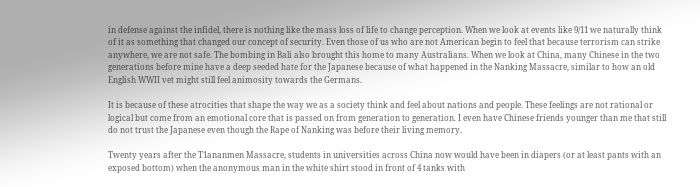in defense against the infidel, there is nothing like the mass loss of life to change perception. When we look at events like 9/11 we naturally think of it as something that changed our concept of security. Even those of us who are not American begin to feel that because terrorism can strike anywhere, we are not safe. The bombing in Bali also brought this home to many Australians. When we look at China, many Chinese in the two generations before mine have a deep seeded hate for the Japanese because of what happened in the Nanking Massacre, similar to how an old English WWII vet might still feel animosity towards the Germans.

It is because of these atrocities that shape the way we as a society think and feel about nations and people. These feelings are not rational or logical but come from an emotional core that is passed on from generation to generation. I even have Chinese friends younger than me that still do not trust the Japanese even though the Rape of Nanking was before their living memory.

Twenty years after the T1ananmen Massacre, students in universities across China now would have been in diapers (or at least pants with an exposed bottom) when the anonymous man in the white shirt stood in front of 4 tanks with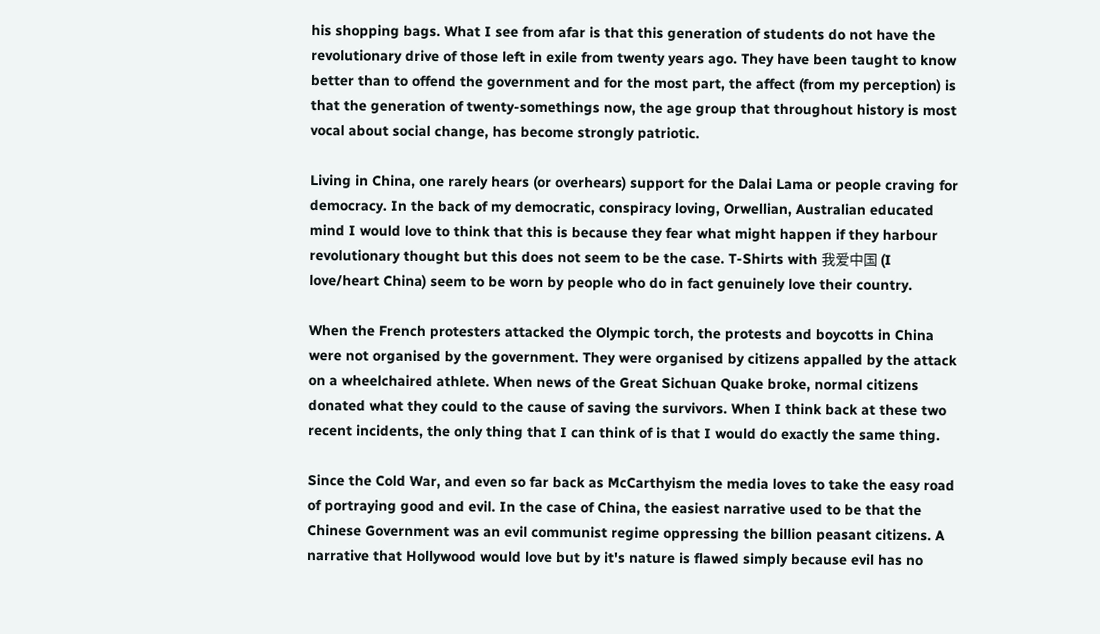his shopping bags. What I see from afar is that this generation of students do not have the revolutionary drive of those left in exile from twenty years ago. They have been taught to know better than to offend the government and for the most part, the affect (from my perception) is that the generation of twenty-somethings now, the age group that throughout history is most vocal about social change, has become strongly patriotic.

Living in China, one rarely hears (or overhears) support for the Dalai Lama or people craving for democracy. In the back of my democratic, conspiracy loving, Orwellian, Australian educated mind I would love to think that this is because they fear what might happen if they harbour revolutionary thought but this does not seem to be the case. T-Shirts with 我爱中国 (I love/heart China) seem to be worn by people who do in fact genuinely love their country.

When the French protesters attacked the Olympic torch, the protests and boycotts in China were not organised by the government. They were organised by citizens appalled by the attack on a wheelchaired athlete. When news of the Great Sichuan Quake broke, normal citizens donated what they could to the cause of saving the survivors. When I think back at these two recent incidents, the only thing that I can think of is that I would do exactly the same thing.

Since the Cold War, and even so far back as McCarthyism the media loves to take the easy road of portraying good and evil. In the case of China, the easiest narrative used to be that the Chinese Government was an evil communist regime oppressing the billion peasant citizens. A narrative that Hollywood would love but by it's nature is flawed simply because evil has no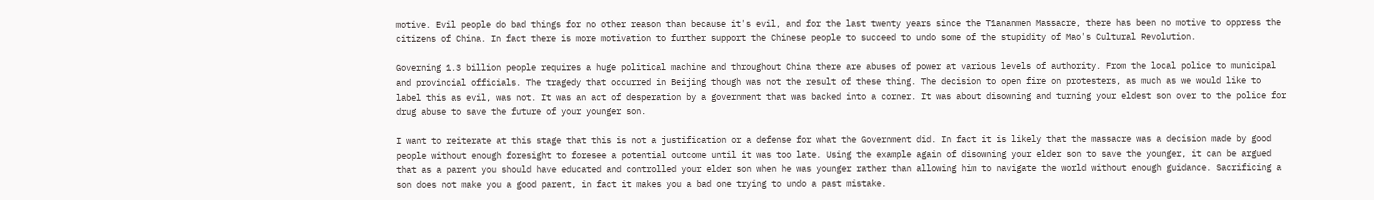motive. Evil people do bad things for no other reason than because it's evil, and for the last twenty years since the T1ananmen Massacre, there has been no motive to oppress the citizens of China. In fact there is more motivation to further support the Chinese people to succeed to undo some of the stupidity of Mao's Cultural Revolution.

Governing 1.3 billion people requires a huge political machine and throughout China there are abuses of power at various levels of authority. From the local police to municipal and provincial officials. The tragedy that occurred in Beijing though was not the result of these thing. The decision to open fire on protesters, as much as we would like to label this as evil, was not. It was an act of desperation by a government that was backed into a corner. It was about disowning and turning your eldest son over to the police for drug abuse to save the future of your younger son.

I want to reiterate at this stage that this is not a justification or a defense for what the Government did. In fact it is likely that the massacre was a decision made by good people without enough foresight to foresee a potential outcome until it was too late. Using the example again of disowning your elder son to save the younger, it can be argued that as a parent you should have educated and controlled your elder son when he was younger rather than allowing him to navigate the world without enough guidance. Sacrificing a son does not make you a good parent, in fact it makes you a bad one trying to undo a past mistake.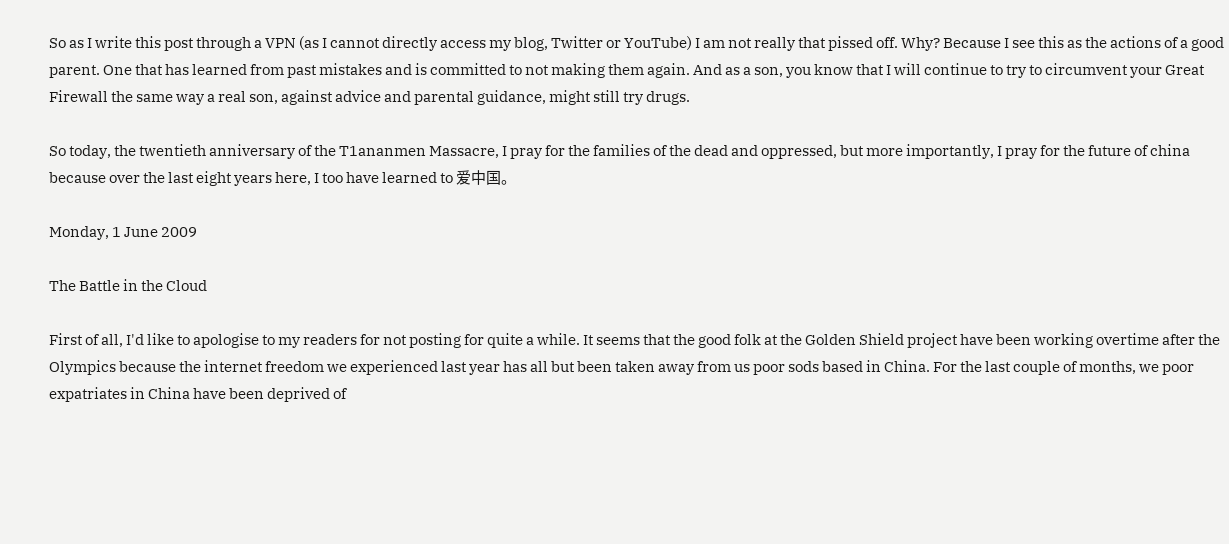So as I write this post through a VPN (as I cannot directly access my blog, Twitter or YouTube) I am not really that pissed off. Why? Because I see this as the actions of a good parent. One that has learned from past mistakes and is committed to not making them again. And as a son, you know that I will continue to try to circumvent your Great Firewall the same way a real son, against advice and parental guidance, might still try drugs.

So today, the twentieth anniversary of the T1ananmen Massacre, I pray for the families of the dead and oppressed, but more importantly, I pray for the future of china because over the last eight years here, I too have learned to 爱中国。

Monday, 1 June 2009

The Battle in the Cloud

First of all, I'd like to apologise to my readers for not posting for quite a while. It seems that the good folk at the Golden Shield project have been working overtime after the Olympics because the internet freedom we experienced last year has all but been taken away from us poor sods based in China. For the last couple of months, we poor expatriates in China have been deprived of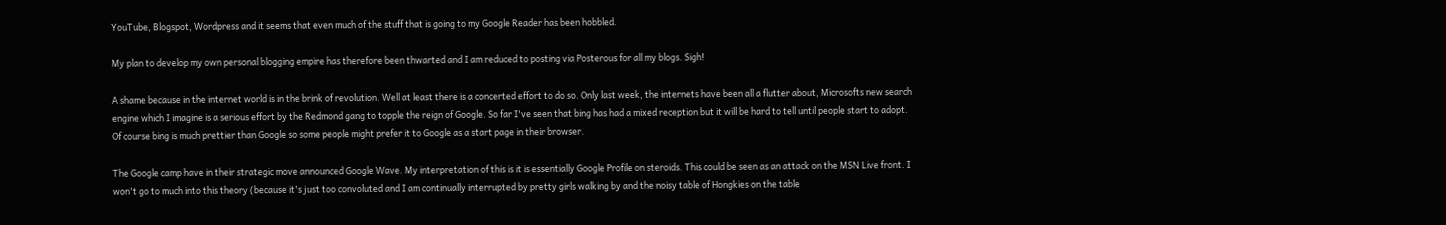YouTube, Blogspot, Wordpress and it seems that even much of the stuff that is going to my Google Reader has been hobbled.

My plan to develop my own personal blogging empire has therefore been thwarted and I am reduced to posting via Posterous for all my blogs. Sigh!

A shame because in the internet world is in the brink of revolution. Well at least there is a concerted effort to do so. Only last week, the internets have been all a flutter about, Microsofts new search engine which I imagine is a serious effort by the Redmond gang to topple the reign of Google. So far I've seen that bing has had a mixed reception but it will be hard to tell until people start to adopt. Of course bing is much prettier than Google so some people might prefer it to Google as a start page in their browser.

The Google camp have in their strategic move announced Google Wave. My interpretation of this is it is essentially Google Profile on steroids. This could be seen as an attack on the MSN Live front. I won't go to much into this theory (because it's just too convoluted and I am continually interrupted by pretty girls walking by and the noisy table of Hongkies on the table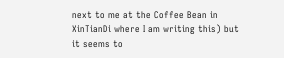next to me at the Coffee Bean in XinTianDi where I am writing this) but it seems to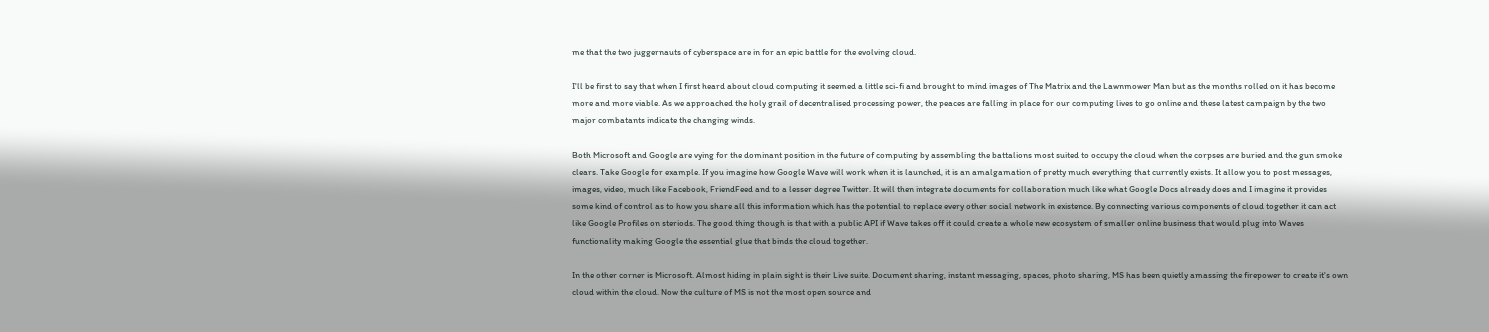me that the two juggernauts of cyberspace are in for an epic battle for the evolving cloud.

I'll be first to say that when I first heard about cloud computing it seemed a little sci-fi and brought to mind images of The Matrix and the Lawnmower Man but as the months rolled on it has become more and more viable. As we approached the holy grail of decentralised processing power, the peaces are falling in place for our computing lives to go online and these latest campaign by the two major combatants indicate the changing winds.

Both Microsoft and Google are vying for the dominant position in the future of computing by assembling the battalions most suited to occupy the cloud when the corpses are buried and the gun smoke clears. Take Google for example. If you imagine how Google Wave will work when it is launched, it is an amalgamation of pretty much everything that currently exists. It allow you to post messages, images, video, much like Facebook, FriendFeed and to a lesser degree Twitter. It will then integrate documents for collaboration much like what Google Docs already does and I imagine it provides some kind of control as to how you share all this information which has the potential to replace every other social network in existence. By connecting various components of cloud together it can act like Google Profiles on steriods. The good thing though is that with a public API if Wave takes off it could create a whole new ecosystem of smaller online business that would plug into Waves functionality making Google the essential glue that binds the cloud together.

In the other corner is Microsoft. Almost hiding in plain sight is their Live suite. Document sharing, instant messaging, spaces, photo sharing, MS has been quietly amassing the firepower to create it's own cloud within the cloud. Now the culture of MS is not the most open source and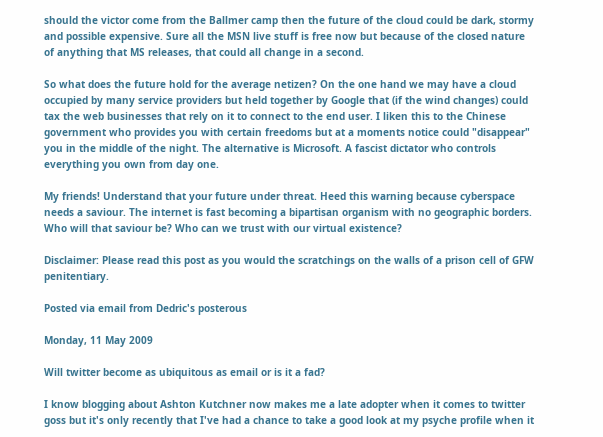should the victor come from the Ballmer camp then the future of the cloud could be dark, stormy and possible expensive. Sure all the MSN live stuff is free now but because of the closed nature of anything that MS releases, that could all change in a second.

So what does the future hold for the average netizen? On the one hand we may have a cloud occupied by many service providers but held together by Google that (if the wind changes) could tax the web businesses that rely on it to connect to the end user. I liken this to the Chinese government who provides you with certain freedoms but at a moments notice could "disappear" you in the middle of the night. The alternative is Microsoft. A fascist dictator who controls everything you own from day one.

My friends! Understand that your future under threat. Heed this warning because cyberspace needs a saviour. The internet is fast becoming a bipartisan organism with no geographic borders. Who will that saviour be? Who can we trust with our virtual existence?

Disclaimer: Please read this post as you would the scratchings on the walls of a prison cell of GFW penitentiary.

Posted via email from Dedric's posterous

Monday, 11 May 2009

Will twitter become as ubiquitous as email or is it a fad?

I know blogging about Ashton Kutchner now makes me a late adopter when it comes to twitter goss but it's only recently that I've had a chance to take a good look at my psyche profile when it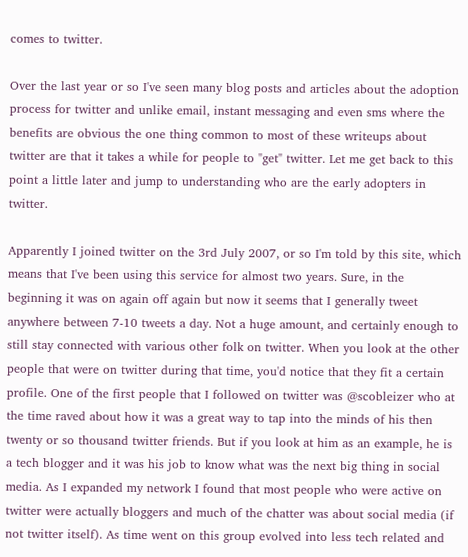comes to twitter.

Over the last year or so I've seen many blog posts and articles about the adoption process for twitter and unlike email, instant messaging and even sms where the benefits are obvious the one thing common to most of these writeups about twitter are that it takes a while for people to "get" twitter. Let me get back to this point a little later and jump to understanding who are the early adopters in twitter.

Apparently I joined twitter on the 3rd July 2007, or so I'm told by this site, which means that I've been using this service for almost two years. Sure, in the beginning it was on again off again but now it seems that I generally tweet anywhere between 7-10 tweets a day. Not a huge amount, and certainly enough to still stay connected with various other folk on twitter. When you look at the other people that were on twitter during that time, you'd notice that they fit a certain profile. One of the first people that I followed on twitter was @scobleizer who at the time raved about how it was a great way to tap into the minds of his then twenty or so thousand twitter friends. But if you look at him as an example, he is a tech blogger and it was his job to know what was the next big thing in social media. As I expanded my network I found that most people who were active on twitter were actually bloggers and much of the chatter was about social media (if not twitter itself). As time went on this group evolved into less tech related and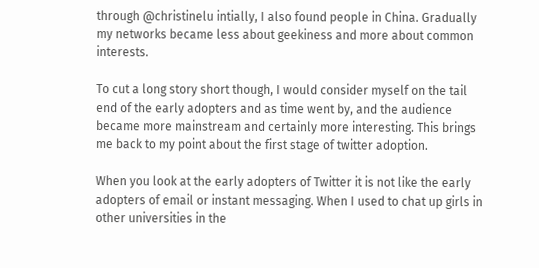through @christinelu intially, I also found people in China. Gradually my networks became less about geekiness and more about common interests.

To cut a long story short though, I would consider myself on the tail end of the early adopters and as time went by, and the audience became more mainstream and certainly more interesting. This brings me back to my point about the first stage of twitter adoption.

When you look at the early adopters of Twitter it is not like the early adopters of email or instant messaging. When I used to chat up girls in other universities in the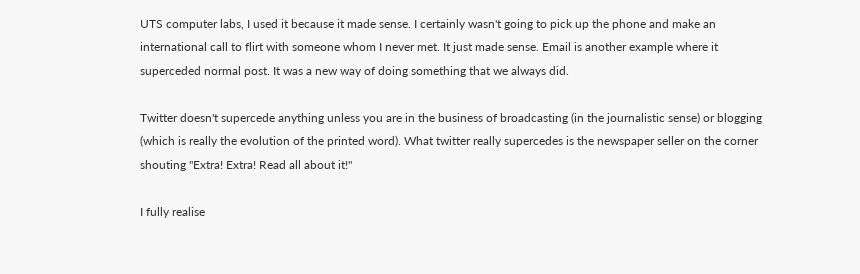UTS computer labs, I used it because it made sense. I certainly wasn't going to pick up the phone and make an international call to flirt with someone whom I never met. It just made sense. Email is another example where it superceded normal post. It was a new way of doing something that we always did.

Twitter doesn't supercede anything unless you are in the business of broadcasting (in the journalistic sense) or blogging (which is really the evolution of the printed word). What twitter really supercedes is the newspaper seller on the corner shouting "Extra! Extra! Read all about it!"

I fully realise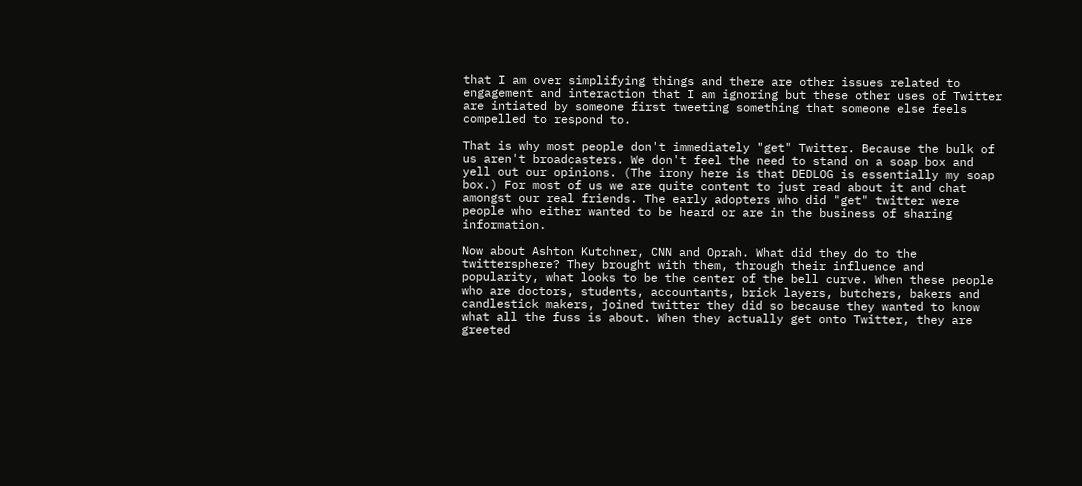that I am over simplifying things and there are other issues related to engagement and interaction that I am ignoring but these other uses of Twitter are intiated by someone first tweeting something that someone else feels compelled to respond to.

That is why most people don't immediately "get" Twitter. Because the bulk of us aren't broadcasters. We don't feel the need to stand on a soap box and yell out our opinions. (The irony here is that DEDLOG is essentially my soap box.) For most of us we are quite content to just read about it and chat amongst our real friends. The early adopters who did "get" twitter were people who either wanted to be heard or are in the business of sharing information.

Now about Ashton Kutchner, CNN and Oprah. What did they do to the twittersphere? They brought with them, through their influence and popularity, what looks to be the center of the bell curve. When these people who are doctors, students, accountants, brick layers, butchers, bakers and candlestick makers, joined twitter they did so because they wanted to know what all the fuss is about. When they actually get onto Twitter, they are greeted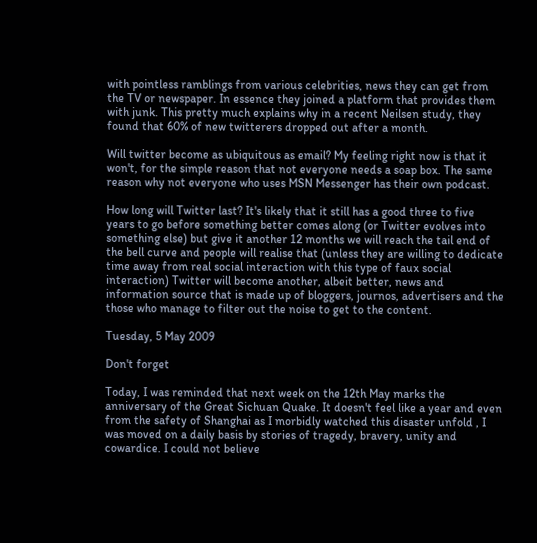with pointless ramblings from various celebrities, news they can get from the TV or newspaper. In essence they joined a platform that provides them with junk. This pretty much explains why in a recent Neilsen study, they found that 60% of new twitterers dropped out after a month.

Will twitter become as ubiquitous as email? My feeling right now is that it won't, for the simple reason that not everyone needs a soap box. The same reason why not everyone who uses MSN Messenger has their own podcast.

How long will Twitter last? It's likely that it still has a good three to five years to go before something better comes along (or Twitter evolves into something else) but give it another 12 months we will reach the tail end of the bell curve and people will realise that (unless they are willing to dedicate time away from real social interaction with this type of faux social interaction) Twitter will become another, albeit better, news and information source that is made up of bloggers, journos, advertisers and the those who manage to filter out the noise to get to the content.

Tuesday, 5 May 2009

Don't forget

Today, I was reminded that next week on the 12th May marks the anniversary of the Great Sichuan Quake. It doesn't feel like a year and even from the safety of Shanghai as I morbidly watched this disaster unfold , I was moved on a daily basis by stories of tragedy, bravery, unity and cowardice. I could not believe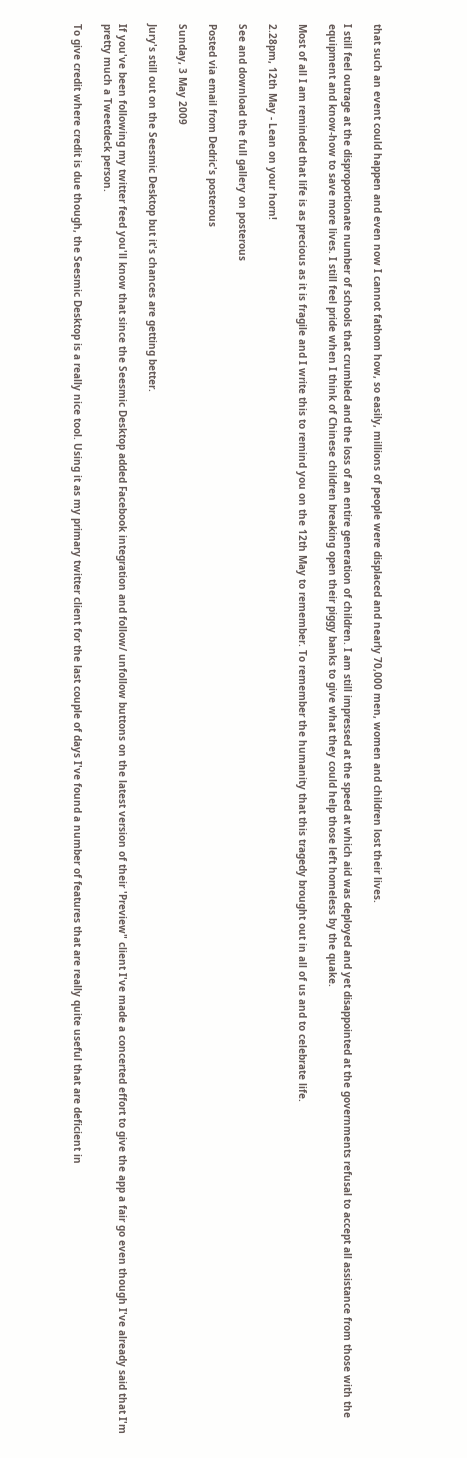that such an event could happen and even now I cannot fathom how, so easily, millions of people were displaced and nearly 70,000 men, women and children lost their lives.

I still feel outrage at the disproportionate number of schools that crumbled and the loss of an entire generation of children. I am still impressed at the speed at which aid was deployed and yet disappointed at the governments refusal to accept all assistance from those with the equipment and know-how to save more lives. I still feel pride when I think of Chinese children breaking open their piggy banks to give what they could help those left homeless by the quake.

Most of all I am reminded that life is as precious as it is fragile and I write this to remind you on the 12th May to remember. To remember the humanity that this tragedy brought out in all of us and to celebrate life.

2.28pm, 12th May - Lean on your horn!

See and download the full gallery on posterous

Posted via email from Dedric's posterous

Sunday, 3 May 2009

Jury's still out on the Seesmic Desktop but it's chances are getting better.

If you've been following my twitter feed you'll know that since the Seesmic Desktop added Facebook integration and follow/ unfollow buttons on the latest version of their 'Preview" client I've made a concerted effort to give the app a fair go even though I've already said that I'm pretty much a Tweetdeck person.

To give credit where credit is due though, the Seesmic Desktop is a really nice tool. Using it as my primary twitter client for the last couple of days I've found a number of features that are really quite useful that are deficient in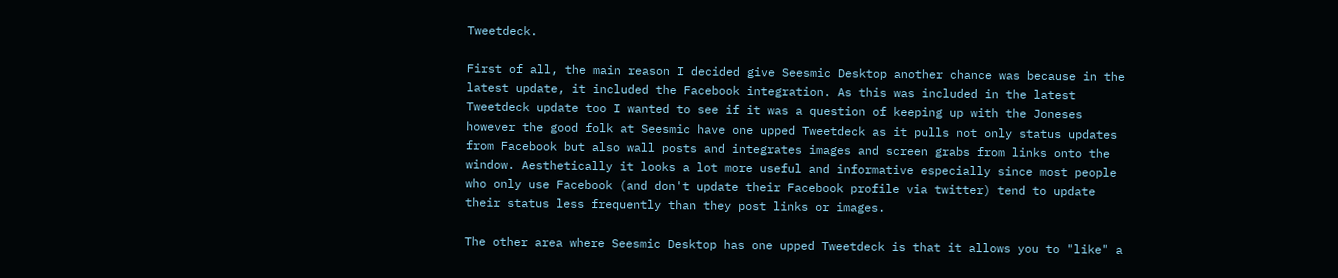Tweetdeck.

First of all, the main reason I decided give Seesmic Desktop another chance was because in the latest update, it included the Facebook integration. As this was included in the latest Tweetdeck update too I wanted to see if it was a question of keeping up with the Joneses however the good folk at Seesmic have one upped Tweetdeck as it pulls not only status updates from Facebook but also wall posts and integrates images and screen grabs from links onto the window. Aesthetically it looks a lot more useful and informative especially since most people who only use Facebook (and don't update their Facebook profile via twitter) tend to update their status less frequently than they post links or images.

The other area where Seesmic Desktop has one upped Tweetdeck is that it allows you to "like" a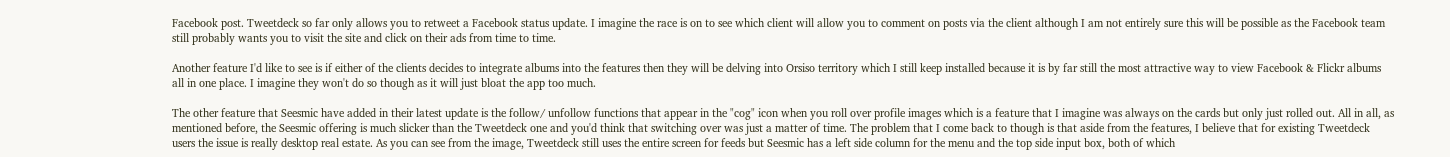Facebook post. Tweetdeck so far only allows you to retweet a Facebook status update. I imagine the race is on to see which client will allow you to comment on posts via the client although I am not entirely sure this will be possible as the Facebook team still probably wants you to visit the site and click on their ads from time to time.

Another feature I'd like to see is if either of the clients decides to integrate albums into the features then they will be delving into Orsiso territory which I still keep installed because it is by far still the most attractive way to view Facebook & Flickr albums all in one place. I imagine they won't do so though as it will just bloat the app too much.

The other feature that Seesmic have added in their latest update is the follow/ unfollow functions that appear in the "cog" icon when you roll over profile images which is a feature that I imagine was always on the cards but only just rolled out. All in all, as mentioned before, the Seesmic offering is much slicker than the Tweetdeck one and you'd think that switching over was just a matter of time. The problem that I come back to though is that aside from the features, I believe that for existing Tweetdeck users the issue is really desktop real estate. As you can see from the image, Tweetdeck still uses the entire screen for feeds but Seesmic has a left side column for the menu and the top side input box, both of which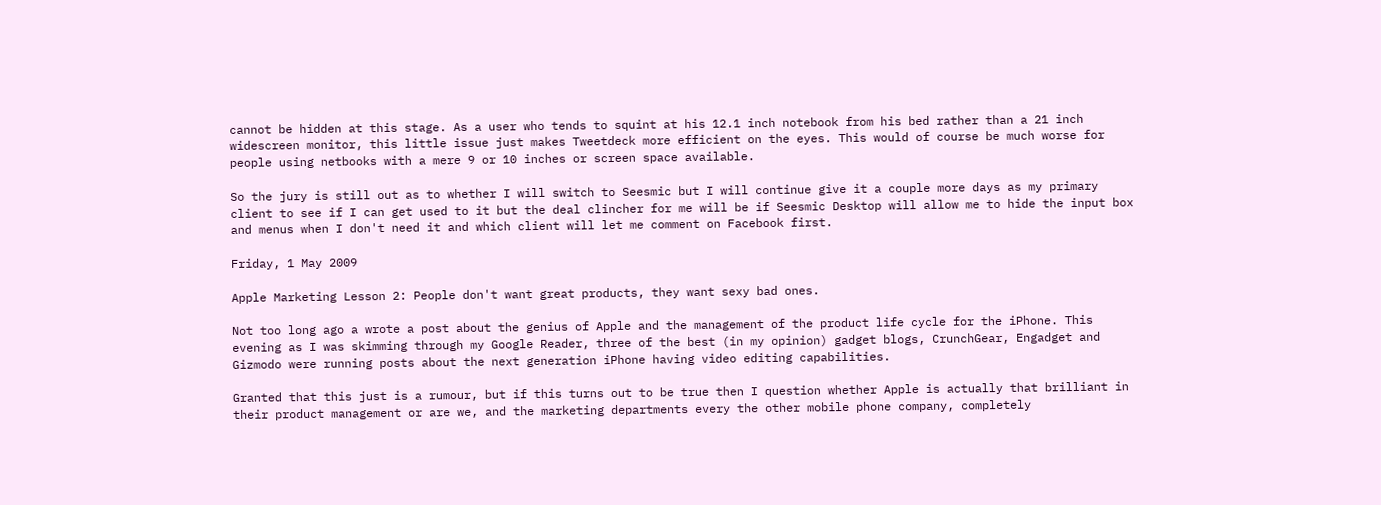cannot be hidden at this stage. As a user who tends to squint at his 12.1 inch notebook from his bed rather than a 21 inch widescreen monitor, this little issue just makes Tweetdeck more efficient on the eyes. This would of course be much worse for people using netbooks with a mere 9 or 10 inches or screen space available.

So the jury is still out as to whether I will switch to Seesmic but I will continue give it a couple more days as my primary client to see if I can get used to it but the deal clincher for me will be if Seesmic Desktop will allow me to hide the input box and menus when I don't need it and which client will let me comment on Facebook first.

Friday, 1 May 2009

Apple Marketing Lesson 2: People don't want great products, they want sexy bad ones.

Not too long ago a wrote a post about the genius of Apple and the management of the product life cycle for the iPhone. This evening as I was skimming through my Google Reader, three of the best (in my opinion) gadget blogs, CrunchGear, Engadget and Gizmodo were running posts about the next generation iPhone having video editing capabilities.

Granted that this just is a rumour, but if this turns out to be true then I question whether Apple is actually that brilliant in their product management or are we, and the marketing departments every the other mobile phone company, completely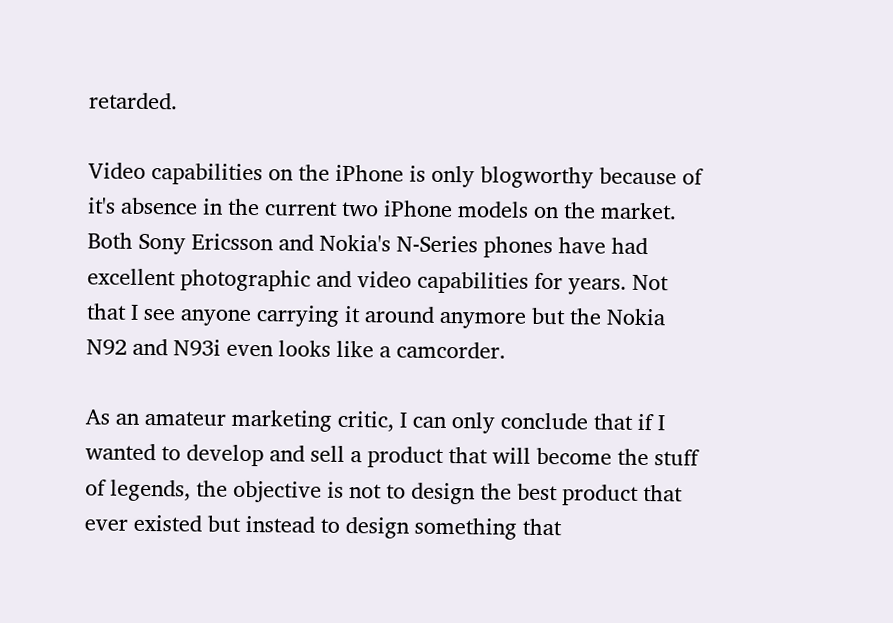retarded.

Video capabilities on the iPhone is only blogworthy because of it's absence in the current two iPhone models on the market. Both Sony Ericsson and Nokia's N-Series phones have had excellent photographic and video capabilities for years. Not that I see anyone carrying it around anymore but the Nokia N92 and N93i even looks like a camcorder.

As an amateur marketing critic, I can only conclude that if I wanted to develop and sell a product that will become the stuff of legends, the objective is not to design the best product that ever existed but instead to design something that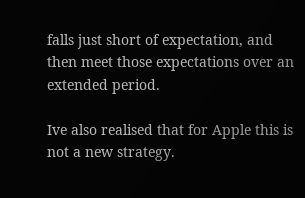falls just short of expectation, and then meet those expectations over an extended period.

Ive also realised that for Apple this is not a new strategy.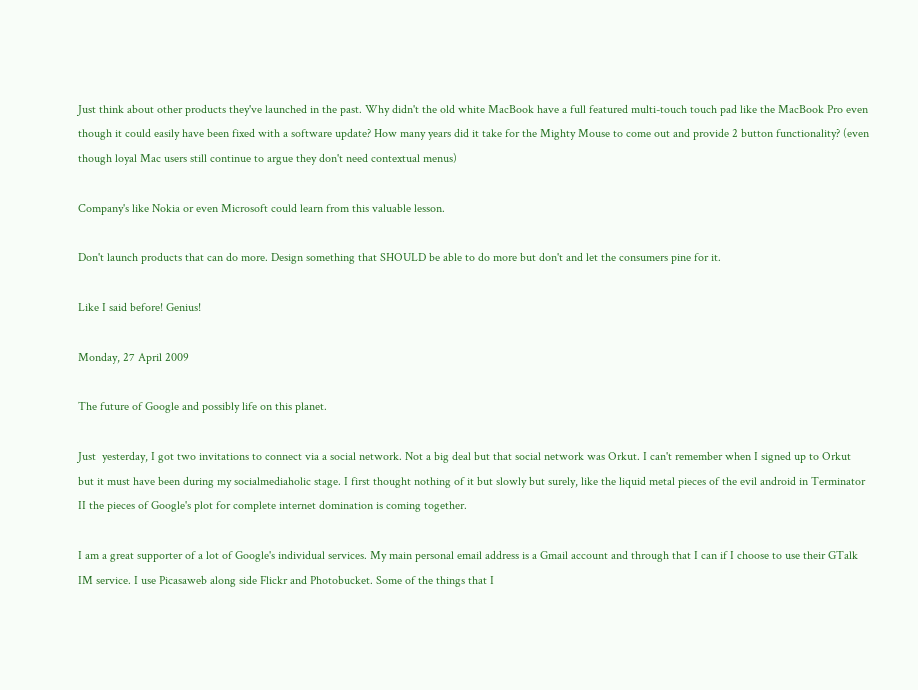Just think about other products they've launched in the past. Why didn't the old white MacBook have a full featured multi-touch touch pad like the MacBook Pro even though it could easily have been fixed with a software update? How many years did it take for the Mighty Mouse to come out and provide 2 button functionality? (even though loyal Mac users still continue to argue they don't need contextual menus)

Company's like Nokia or even Microsoft could learn from this valuable lesson.

Don't launch products that can do more. Design something that SHOULD be able to do more but don't and let the consumers pine for it.

Like I said before! Genius!

Monday, 27 April 2009

The future of Google and possibly life on this planet.

Just  yesterday, I got two invitations to connect via a social network. Not a big deal but that social network was Orkut. I can't remember when I signed up to Orkut but it must have been during my socialmediaholic stage. I first thought nothing of it but slowly but surely, like the liquid metal pieces of the evil android in Terminator II the pieces of Google's plot for complete internet domination is coming together.

I am a great supporter of a lot of Google's individual services. My main personal email address is a Gmail account and through that I can if I choose to use their GTalk IM service. I use Picasaweb along side Flickr and Photobucket. Some of the things that I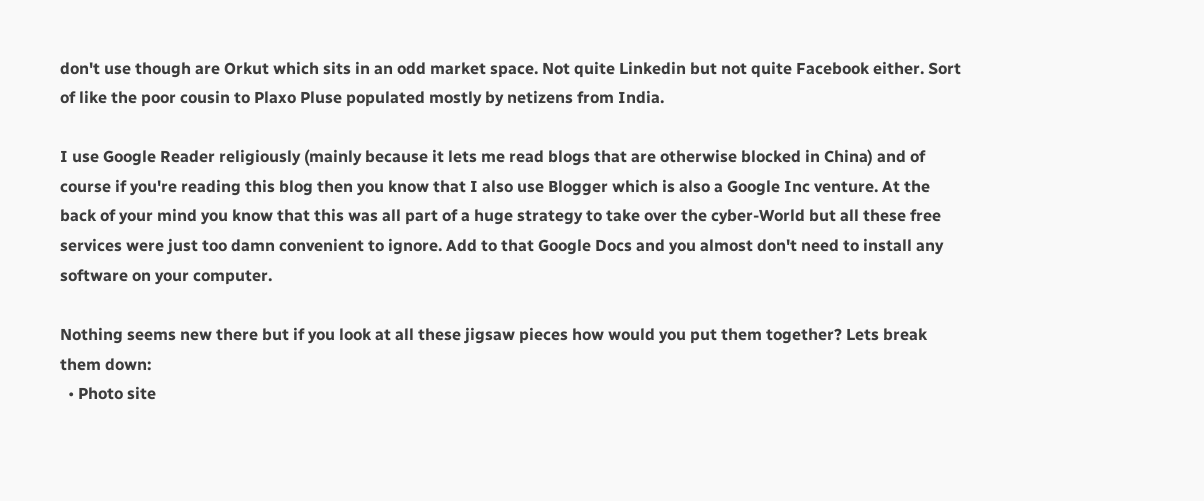don't use though are Orkut which sits in an odd market space. Not quite Linkedin but not quite Facebook either. Sort of like the poor cousin to Plaxo Pluse populated mostly by netizens from India.

I use Google Reader religiously (mainly because it lets me read blogs that are otherwise blocked in China) and of course if you're reading this blog then you know that I also use Blogger which is also a Google Inc venture. At the back of your mind you know that this was all part of a huge strategy to take over the cyber-World but all these free services were just too damn convenient to ignore. Add to that Google Docs and you almost don't need to install any software on your computer.

Nothing seems new there but if you look at all these jigsaw pieces how would you put them together? Lets break them down:
  • Photo site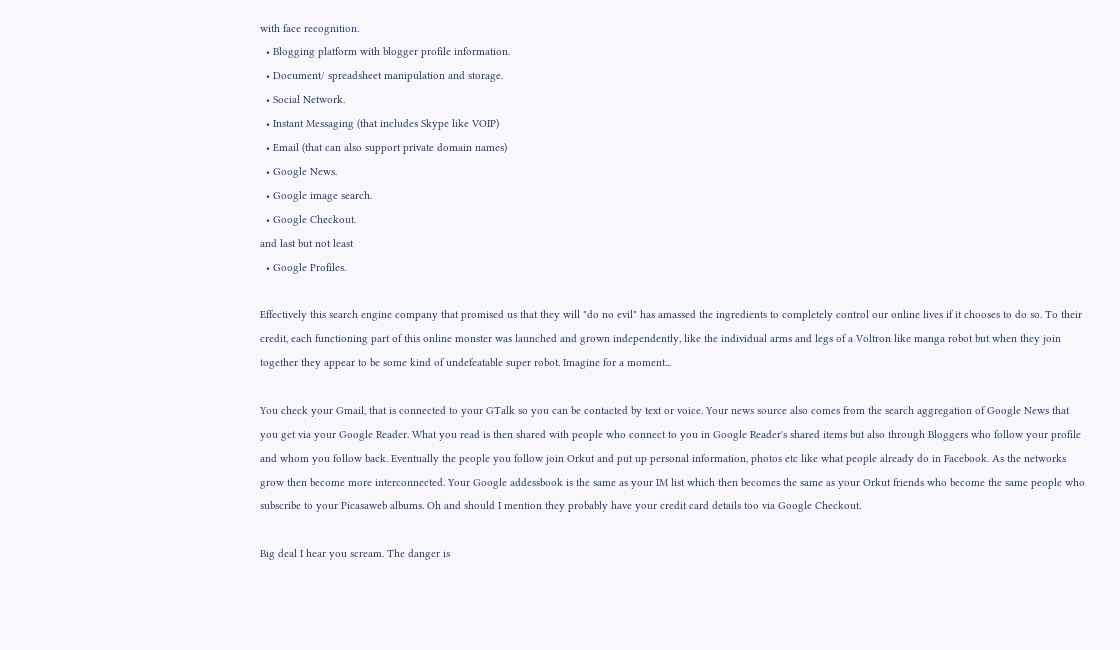with face recognition.
  • Blogging platform with blogger profile information.
  • Document/ spreadsheet manipulation and storage.
  • Social Network.
  • Instant Messaging (that includes Skype like VOIP)
  • Email (that can also support private domain names)
  • Google News.
  • Google image search.
  • Google Checkout.
and last but not least
  • Google Profiles.

Effectively this search engine company that promised us that they will "do no evil" has amassed the ingredients to completely control our online lives if it chooses to do so. To their credit, each functioning part of this online monster was launched and grown independently, like the individual arms and legs of a Voltron like manga robot but when they join together they appear to be some kind of undefeatable super robot. Imagine for a moment...

You check your Gmail, that is connected to your GTalk so you can be contacted by text or voice. Your news source also comes from the search aggregation of Google News that you get via your Google Reader. What you read is then shared with people who connect to you in Google Reader's shared items but also through Bloggers who follow your profile and whom you follow back. Eventually the people you follow join Orkut and put up personal information, photos etc like what people already do in Facebook. As the networks grow then become more interconnected. Your Google addessbook is the same as your IM list which then becomes the same as your Orkut friends who become the same people who subscribe to your Picasaweb albums. Oh and should I mention they probably have your credit card details too via Google Checkout.

Big deal I hear you scream. The danger is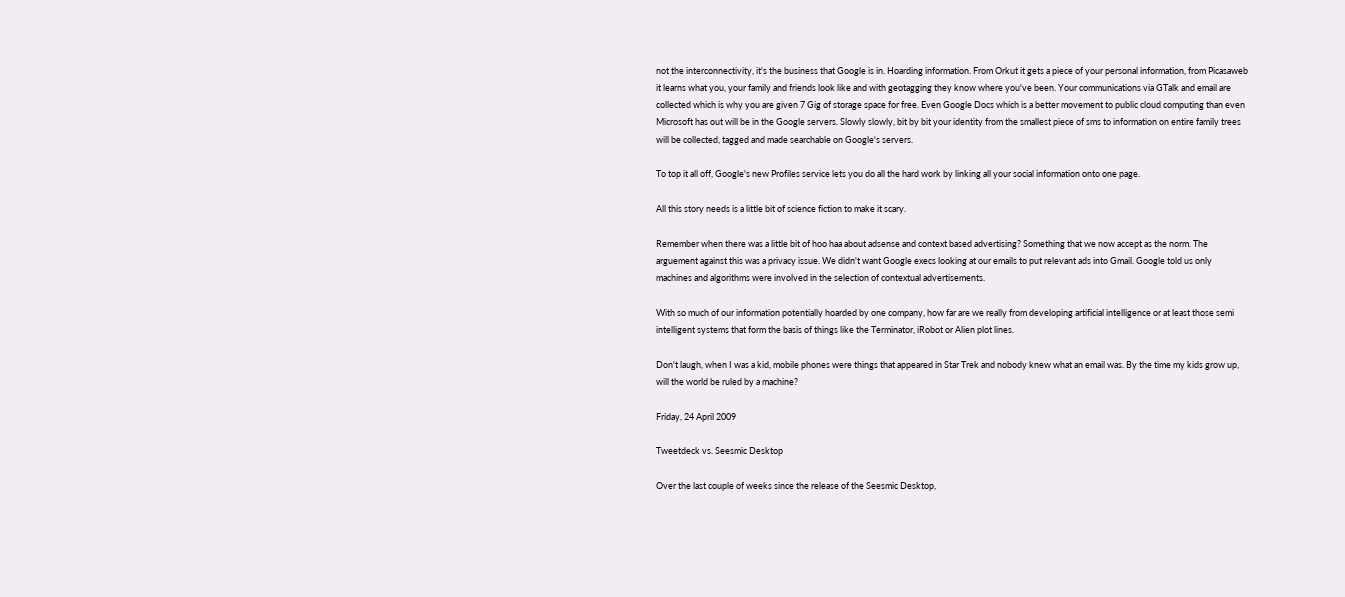not the interconnectivity, it's the business that Google is in. Hoarding information. From Orkut it gets a piece of your personal information, from Picasaweb it learns what you, your family and friends look like and with geotagging they know where you've been. Your communications via GTalk and email are collected which is why you are given 7 Gig of storage space for free. Even Google Docs which is a better movement to public cloud computing than even Microsoft has out will be in the Google servers. Slowly slowly, bit by bit your identity from the smallest piece of sms to information on entire family trees will be collected, tagged and made searchable on Google's servers.

To top it all off, Google's new Profiles service lets you do all the hard work by linking all your social information onto one page.

All this story needs is a little bit of science fiction to make it scary.

Remember when there was a little bit of hoo haa about adsense and context based advertising? Something that we now accept as the norm. The arguement against this was a privacy issue. We didn't want Google execs looking at our emails to put relevant ads into Gmail. Google told us only machines and algorithms were involved in the selection of contextual advertisements.

With so much of our information potentially hoarded by one company, how far are we really from developing artificial intelligence or at least those semi intelligent systems that form the basis of things like the Terminator, iRobot or Alien plot lines.

Don't laugh, when I was a kid, mobile phones were things that appeared in Star Trek and nobody knew what an email was. By the time my kids grow up, will the world be ruled by a machine?

Friday, 24 April 2009

Tweetdeck vs. Seesmic Desktop

Over the last couple of weeks since the release of the Seesmic Desktop,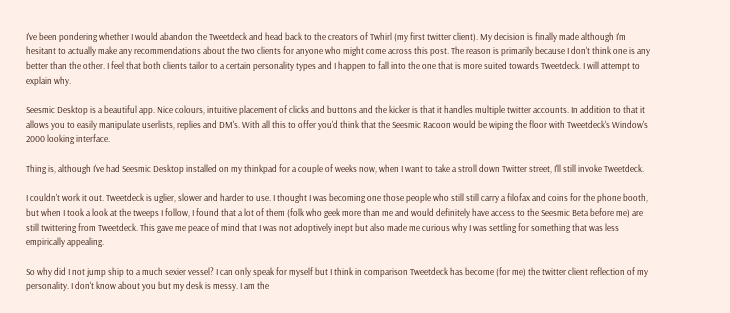I've been pondering whether I would abandon the Tweetdeck and head back to the creators of Twhirl (my first twitter client). My decision is finally made although I'm hesitant to actually make any recommendations about the two clients for anyone who might come across this post. The reason is primarily because I don't think one is any better than the other. I feel that both clients tailor to a certain personality types and I happen to fall into the one that is more suited towards Tweetdeck. I will attempt to explain why.

Seesmic Desktop is a beautiful app. Nice colours, intuitive placement of clicks and buttons and the kicker is that it handles multiple twitter accounts. In addition to that it allows you to easily manipulate userlists, replies and DM's. With all this to offer you'd think that the Seesmic Racoon would be wiping the floor with Tweetdeck's Window's 2000 looking interface.

Thing is, although I've had Seesmic Desktop installed on my thinkpad for a couple of weeks now, when I want to take a stroll down Twitter street, I'll still invoke Tweetdeck.

I couldn't work it out. Tweetdeck is uglier, slower and harder to use. I thought I was becoming one those people who still still carry a filofax and coins for the phone booth, but when I took a look at the tweeps I follow, I found that a lot of them (folk who geek more than me and would definitely have access to the Seesmic Beta before me) are still twittering from Tweetdeck. This gave me peace of mind that I was not adoptively inept but also made me curious why I was settling for something that was less empirically appealing.

So why did I not jump ship to a much sexier vessel? I can only speak for myself but I think in comparison Tweetdeck has become (for me) the twitter client reflection of my personality. I don't know about you but my desk is messy. I am the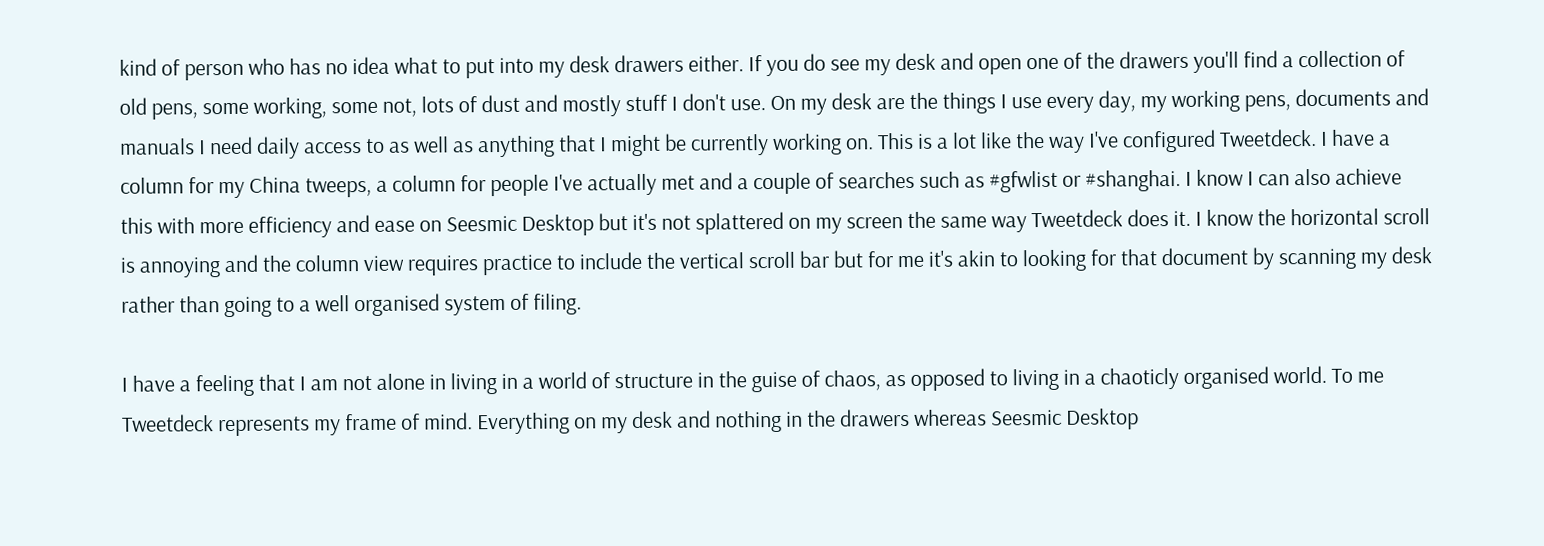kind of person who has no idea what to put into my desk drawers either. If you do see my desk and open one of the drawers you'll find a collection of old pens, some working, some not, lots of dust and mostly stuff I don't use. On my desk are the things I use every day, my working pens, documents and manuals I need daily access to as well as anything that I might be currently working on. This is a lot like the way I've configured Tweetdeck. I have a column for my China tweeps, a column for people I've actually met and a couple of searches such as #gfwlist or #shanghai. I know I can also achieve this with more efficiency and ease on Seesmic Desktop but it's not splattered on my screen the same way Tweetdeck does it. I know the horizontal scroll is annoying and the column view requires practice to include the vertical scroll bar but for me it's akin to looking for that document by scanning my desk rather than going to a well organised system of filing.

I have a feeling that I am not alone in living in a world of structure in the guise of chaos, as opposed to living in a chaoticly organised world. To me Tweetdeck represents my frame of mind. Everything on my desk and nothing in the drawers whereas Seesmic Desktop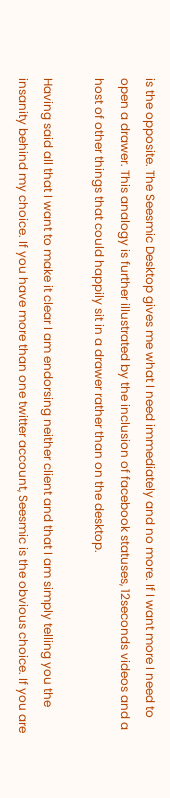is the opposite. The Seesmic Desktop gives me what I need immediately and no more. If I want more I need to open a drawer. This analogy is further illustrated by the inclusion of facebook statuses, 12seconds videos and a host of other things that could happily sit in a drawer rather than on the desktop.

Having said all that I want to make it clear I am endorsing neither client and that I am simply telling you the insanity behind my choice. If you have more than one twitter account, Seesmic is the obvious choice. If you are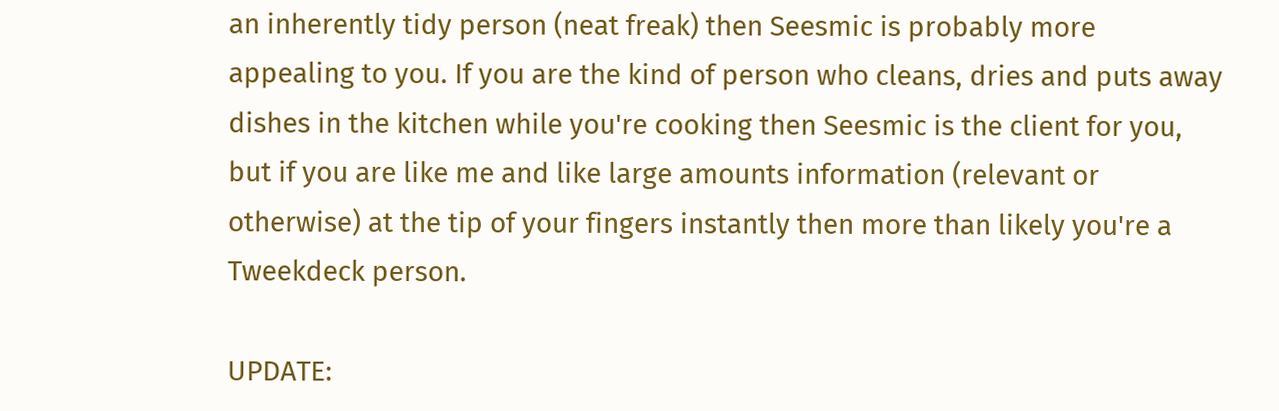an inherently tidy person (neat freak) then Seesmic is probably more appealing to you. If you are the kind of person who cleans, dries and puts away dishes in the kitchen while you're cooking then Seesmic is the client for you, but if you are like me and like large amounts information (relevant or otherwise) at the tip of your fingers instantly then more than likely you're a Tweekdeck person.

UPDATE: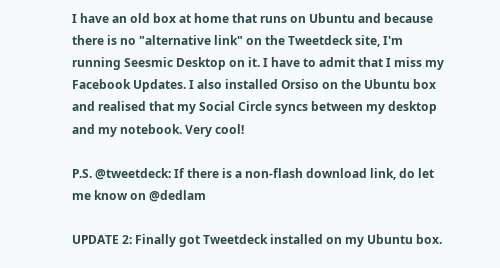I have an old box at home that runs on Ubuntu and because there is no "alternative link" on the Tweetdeck site, I'm running Seesmic Desktop on it. I have to admit that I miss my Facebook Updates. I also installed Orsiso on the Ubuntu box and realised that my Social Circle syncs between my desktop and my notebook. Very cool!

P.S. @tweetdeck: If there is a non-flash download link, do let me know on @dedlam

UPDATE 2: Finally got Tweetdeck installed on my Ubuntu box.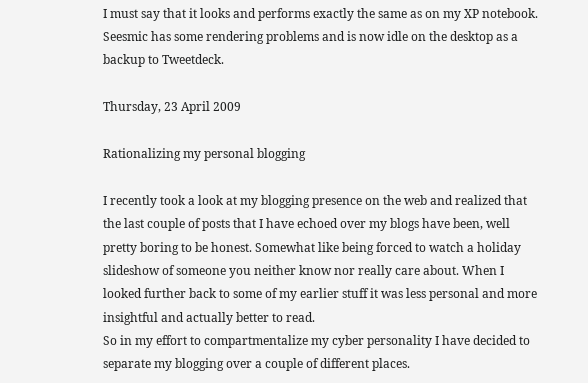I must say that it looks and performs exactly the same as on my XP notebook. Seesmic has some rendering problems and is now idle on the desktop as a backup to Tweetdeck.

Thursday, 23 April 2009

Rationalizing my personal blogging

I recently took a look at my blogging presence on the web and realized that the last couple of posts that I have echoed over my blogs have been, well pretty boring to be honest. Somewhat like being forced to watch a holiday slideshow of someone you neither know nor really care about. When I looked further back to some of my earlier stuff it was less personal and more insightful and actually better to read.
So in my effort to compartmentalize my cyber personality I have decided to separate my blogging over a couple of different places.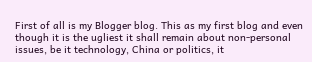First of all is my Blogger blog. This as my first blog and even though it is the ugliest it shall remain about non-personal issues, be it technology, China or politics, it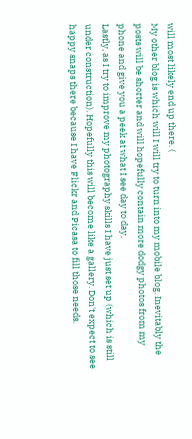will most likely end up there. (
My other blog is which will I will try to turn into my mobile blog. Inevitably the posts will be shorter and will hopefully contain more dodgy photos from my phone and give you a peek at what I see day to day.
Lastly, as I try to improve my photography skills I have just set up (which is still under construction). Hopefully this will become like a gallery. Don't expect to see happy snaps there because I have Flickr and Picasa to fill those needs.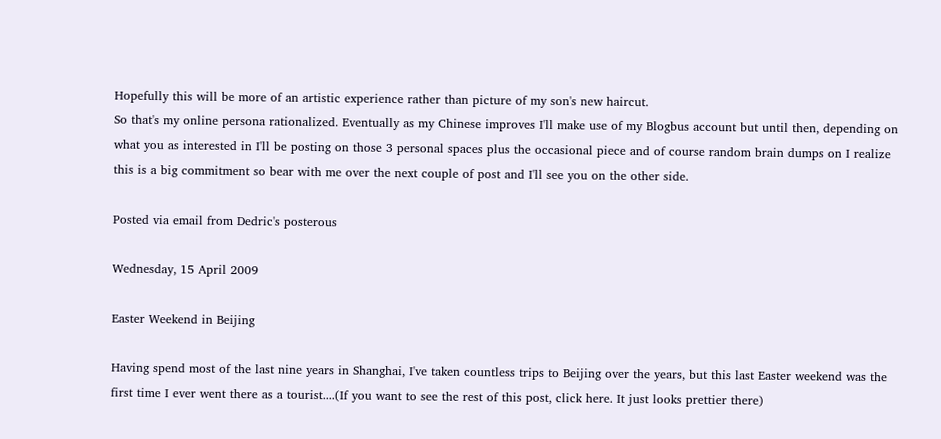Hopefully this will be more of an artistic experience rather than picture of my son's new haircut.
So that's my online persona rationalized. Eventually as my Chinese improves I'll make use of my Blogbus account but until then, depending on what you as interested in I'll be posting on those 3 personal spaces plus the occasional piece and of course random brain dumps on I realize this is a big commitment so bear with me over the next couple of post and I'll see you on the other side.

Posted via email from Dedric's posterous

Wednesday, 15 April 2009

Easter Weekend in Beijing

Having spend most of the last nine years in Shanghai, I've taken countless trips to Beijing over the years, but this last Easter weekend was the first time I ever went there as a tourist....(If you want to see the rest of this post, click here. It just looks prettier there)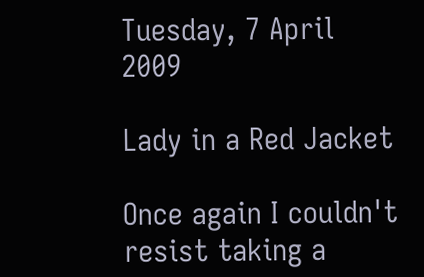Tuesday, 7 April 2009

Lady in a Red Jacket

Once again I couldn't resist taking a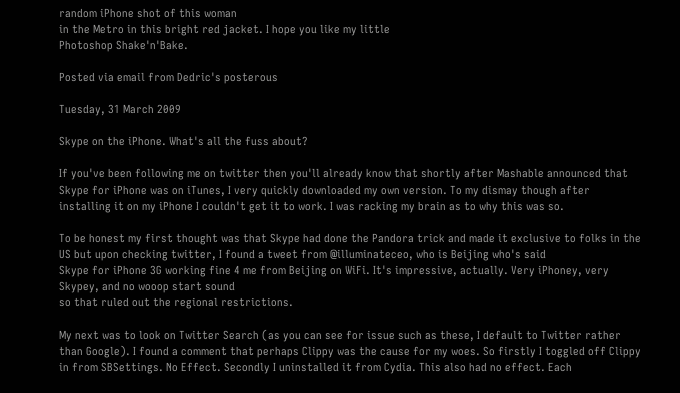random iPhone shot of this woman
in the Metro in this bright red jacket. I hope you like my little
Photoshop Shake'n'Bake.

Posted via email from Dedric's posterous

Tuesday, 31 March 2009

Skype on the iPhone. What's all the fuss about?

If you've been following me on twitter then you'll already know that shortly after Mashable announced that Skype for iPhone was on iTunes, I very quickly downloaded my own version. To my dismay though after installing it on my iPhone I couldn't get it to work. I was racking my brain as to why this was so.

To be honest my first thought was that Skype had done the Pandora trick and made it exclusive to folks in the US but upon checking twitter, I found a tweet from @illuminateceo, who is Beijing who's said
Skype for iPhone 3G working fine 4 me from Beijing on WiFi. It's impressive, actually. Very iPhoney, very Skypey, and no wooop start sound
so that ruled out the regional restrictions.

My next was to look on Twitter Search (as you can see for issue such as these, I default to Twitter rather than Google). I found a comment that perhaps Clippy was the cause for my woes. So firstly I toggled off Clippy in from SBSettings. No Effect. Secondly I uninstalled it from Cydia. This also had no effect. Each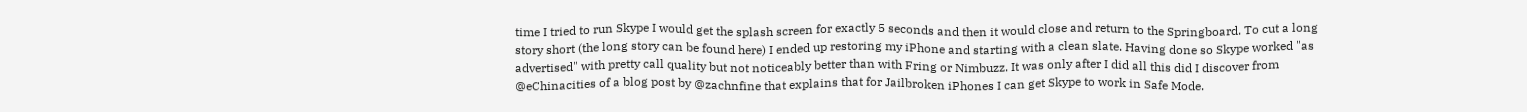time I tried to run Skype I would get the splash screen for exactly 5 seconds and then it would close and return to the Springboard. To cut a long story short (the long story can be found here) I ended up restoring my iPhone and starting with a clean slate. Having done so Skype worked "as advertised" with pretty call quality but not noticeably better than with Fring or Nimbuzz. It was only after I did all this did I discover from @eChinacities of a blog post by @zachnfine that explains that for Jailbroken iPhones I can get Skype to work in Safe Mode.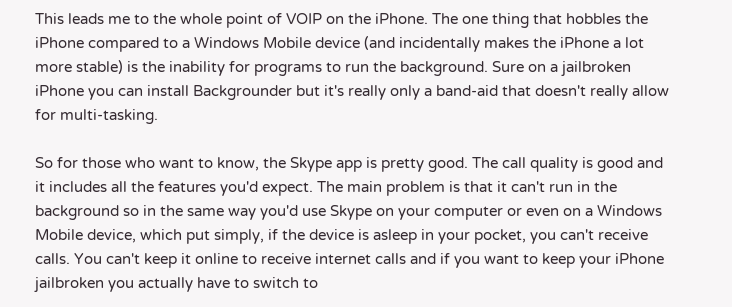This leads me to the whole point of VOIP on the iPhone. The one thing that hobbles the iPhone compared to a Windows Mobile device (and incidentally makes the iPhone a lot more stable) is the inability for programs to run the background. Sure on a jailbroken iPhone you can install Backgrounder but it's really only a band-aid that doesn't really allow for multi-tasking.

So for those who want to know, the Skype app is pretty good. The call quality is good and it includes all the features you'd expect. The main problem is that it can't run in the background so in the same way you'd use Skype on your computer or even on a Windows Mobile device, which put simply, if the device is asleep in your pocket, you can't receive calls. You can't keep it online to receive internet calls and if you want to keep your iPhone jailbroken you actually have to switch to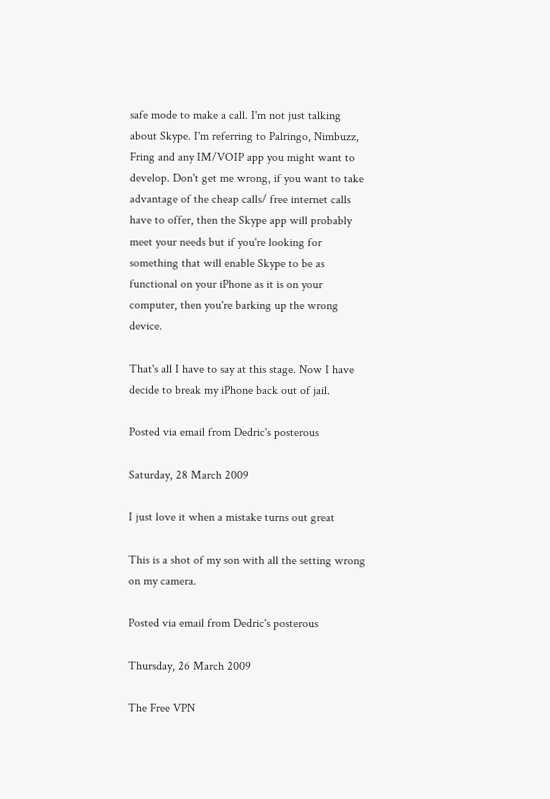safe mode to make a call. I'm not just talking about Skype. I'm referring to Palringo, Nimbuzz, Fring and any IM/VOIP app you might want to develop. Don't get me wrong, if you want to take advantage of the cheap calls/ free internet calls have to offer, then the Skype app will probably meet your needs but if you're looking for something that will enable Skype to be as functional on your iPhone as it is on your computer, then you're barking up the wrong device.

That's all I have to say at this stage. Now I have decide to break my iPhone back out of jail.

Posted via email from Dedric's posterous

Saturday, 28 March 2009

I just love it when a mistake turns out great

This is a shot of my son with all the setting wrong on my camera.

Posted via email from Dedric's posterous

Thursday, 26 March 2009

The Free VPN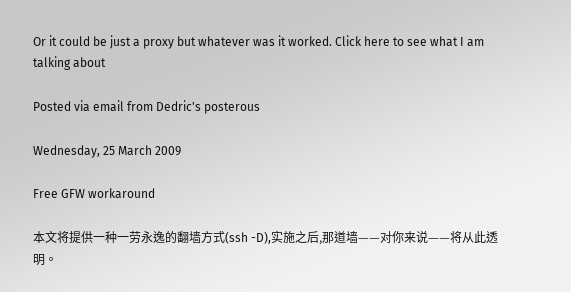Or it could be just a proxy but whatever was it worked. Click here to see what I am talking about

Posted via email from Dedric's posterous

Wednesday, 25 March 2009

Free GFW workaround

本文将提供一种一劳永逸的翻墙方式(ssh -D),实施之后,那道墙——对你来说——将从此透明。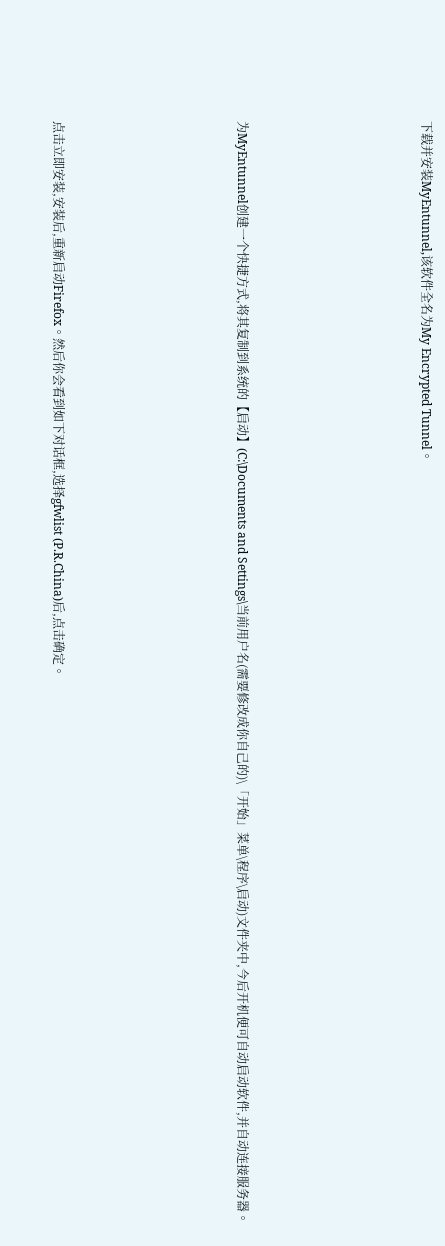下载并安装MyEntunnel,该软件全名为My Encrypted Tunnel。







为MyEntunnel创建一个快捷方式,将其复制到系统的【启动】(C:\Documents and Settings\当前用户名(需要修改成你自己的)\「开始」菜单\程序\启动)文件夹中,今后开机便可自动启动软件,并自动连接服务器。







点击立即安装,安装后,重新启动Firefox。然后你会看到如下对话框,选择gfwlist (P.R.China)后,点击确定。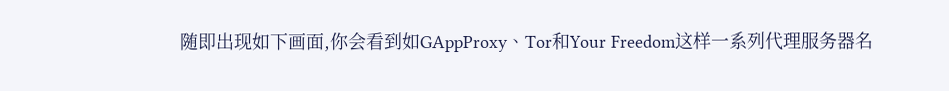随即出现如下画面,你会看到如GAppProxy、Tor和Your Freedom这样一系列代理服务器名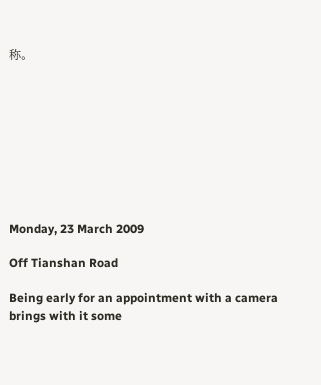称。









Monday, 23 March 2009

Off Tianshan Road

Being early for an appointment with a camera brings with it some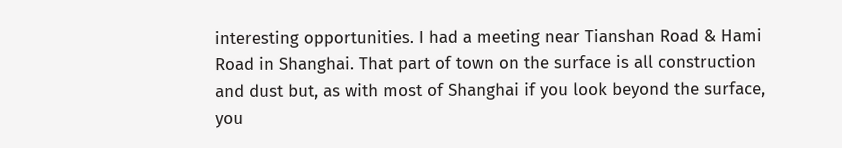interesting opportunities. I had a meeting near Tianshan Road & Hami
Road in Shanghai. That part of town on the surface is all construction
and dust but, as with most of Shanghai if you look beyond the surface,
you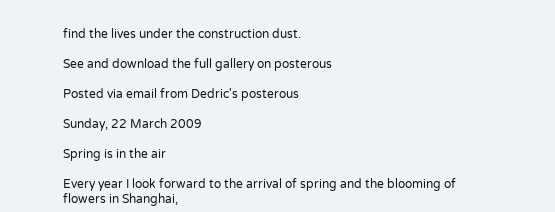find the lives under the construction dust.

See and download the full gallery on posterous

Posted via email from Dedric's posterous

Sunday, 22 March 2009

Spring is in the air

Every year I look forward to the arrival of spring and the blooming of
flowers in Shanghai,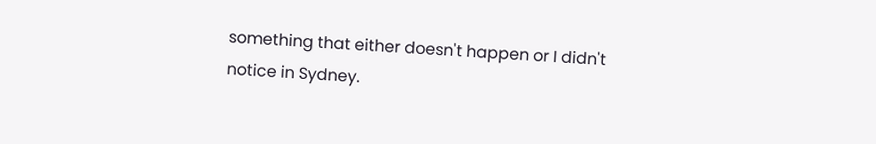something that either doesn't happen or I didn't
notice in Sydney.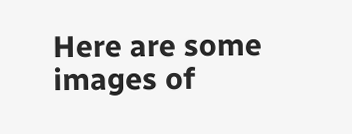Here are some images of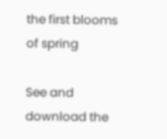the first blooms of spring

See and download the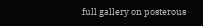full gallery on posterous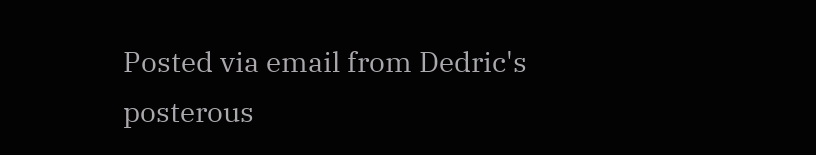Posted via email from Dedric's posterous